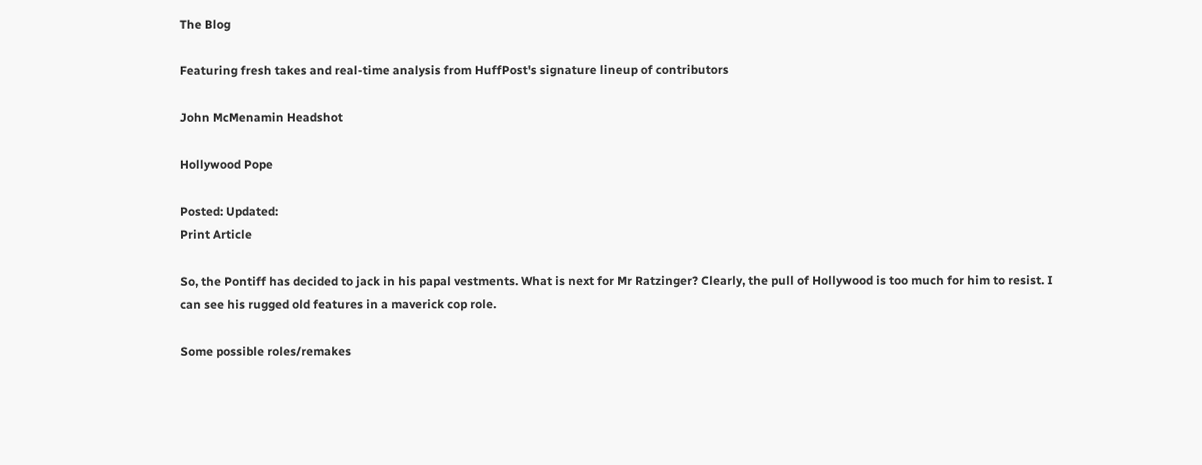The Blog

Featuring fresh takes and real-time analysis from HuffPost's signature lineup of contributors

John McMenamin Headshot

Hollywood Pope

Posted: Updated:
Print Article

So, the Pontiff has decided to jack in his papal vestments. What is next for Mr Ratzinger? Clearly, the pull of Hollywood is too much for him to resist. I can see his rugged old features in a maverick cop role.

Some possible roles/remakes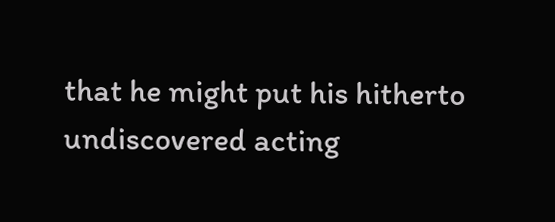that he might put his hitherto undiscovered acting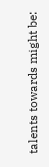talents towards might be: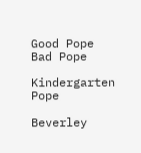Good Pope Bad Pope

Kindergarten Pope

Beverley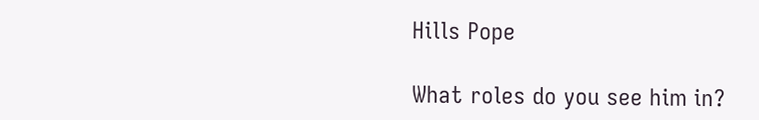Hills Pope

What roles do you see him in?